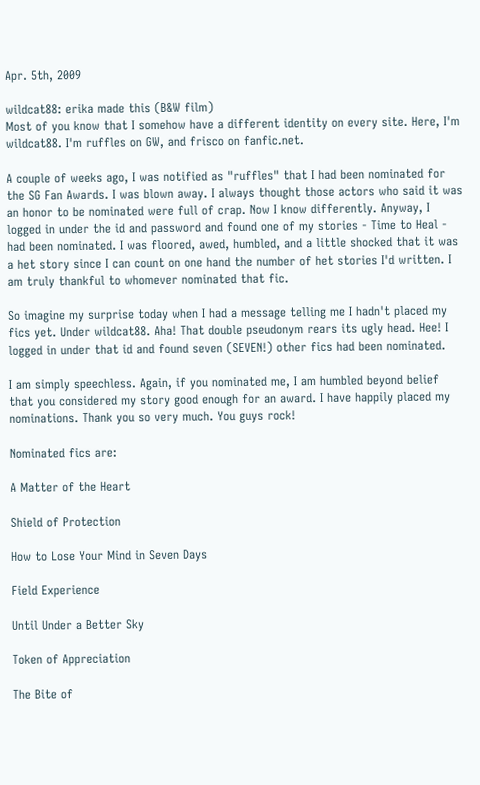Apr. 5th, 2009

wildcat88: erika made this (B&W film)
Most of you know that I somehow have a different identity on every site. Here, I'm wildcat88. I'm ruffles on GW, and frisco on fanfic.net.

A couple of weeks ago, I was notified as "ruffles" that I had been nominated for the SG Fan Awards. I was blown away. I always thought those actors who said it was an honor to be nominated were full of crap. Now I know differently. Anyway, I logged in under the id and password and found one of my stories - Time to Heal - had been nominated. I was floored, awed, humbled, and a little shocked that it was a het story since I can count on one hand the number of het stories I'd written. I am truly thankful to whomever nominated that fic.

So imagine my surprise today when I had a message telling me I hadn't placed my fics yet. Under wildcat88. Aha! That double pseudonym rears its ugly head. Hee! I logged in under that id and found seven (SEVEN!) other fics had been nominated.

I am simply speechless. Again, if you nominated me, I am humbled beyond belief that you considered my story good enough for an award. I have happily placed my nominations. Thank you so very much. You guys rock!

Nominated fics are:

A Matter of the Heart

Shield of Protection

How to Lose Your Mind in Seven Days

Field Experience

Until Under a Better Sky

Token of Appreciation

The Bite of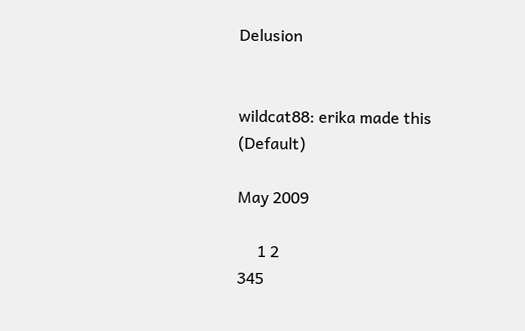Delusion


wildcat88: erika made this (Default)

May 2009

     1 2
345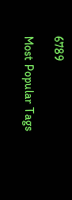6789

Most Popular Tags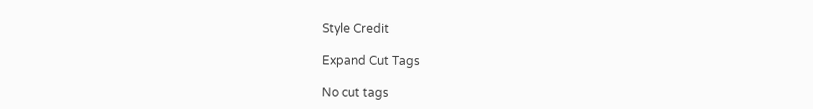Style Credit

Expand Cut Tags

No cut tags